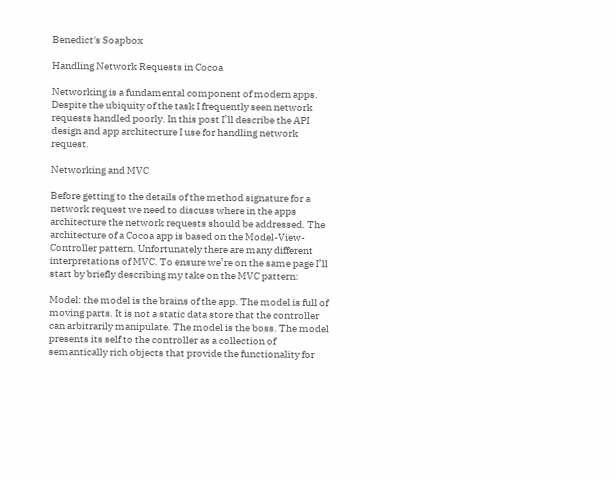Benedict's Soapbox

Handling Network Requests in Cocoa

Networking is a fundamental component of modern apps. Despite the ubiquity of the task I frequently seen network requests handled poorly. In this post I’ll describe the API design and app architecture I use for handling network request.

Networking and MVC

Before getting to the details of the method signature for a network request we need to discuss where in the apps architecture the network requests should be addressed. The architecture of a Cocoa app is based on the Model-View-Controller pattern. Unfortunately there are many different interpretations of MVC. To ensure we’re on the same page I’ll start by briefly describing my take on the MVC pattern:

Model: the model is the brains of the app. The model is full of moving parts. It is not a static data store that the controller can arbitrarily manipulate. The model is the boss. The model presents its self to the controller as a collection of semantically rich objects that provide the functionality for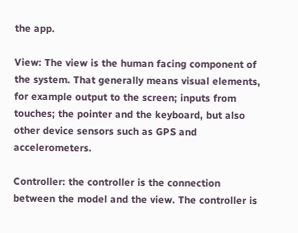the app.

View: The view is the human facing component of the system. That generally means visual elements, for example output to the screen; inputs from touches; the pointer and the keyboard, but also other device sensors such as GPS and accelerometers.

Controller: the controller is the connection between the model and the view. The controller is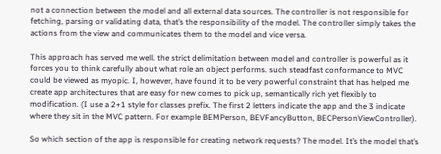not a connection between the model and all external data sources. The controller is not responsible for fetching, parsing or validating data, that’s the responsibility of the model. The controller simply takes the actions from the view and communicates them to the model and vice versa.

This approach has served me well. the strict delimitation between model and controller is powerful as it forces you to think carefully about what role an object performs. such steadfast conformance to MVC could be viewed as myopic. I, however, have found it to be very powerful constraint that has helped me create app architectures that are easy for new comes to pick up, semantically rich yet flexibly to modification. (I use a 2+1 style for classes prefix. The first 2 letters indicate the app and the 3 indicate where they sit in the MVC pattern. For example BEMPerson, BEVFancyButton, BECPersonViewController).

So which section of the app is responsible for creating network requests? The model. It’s the model that’s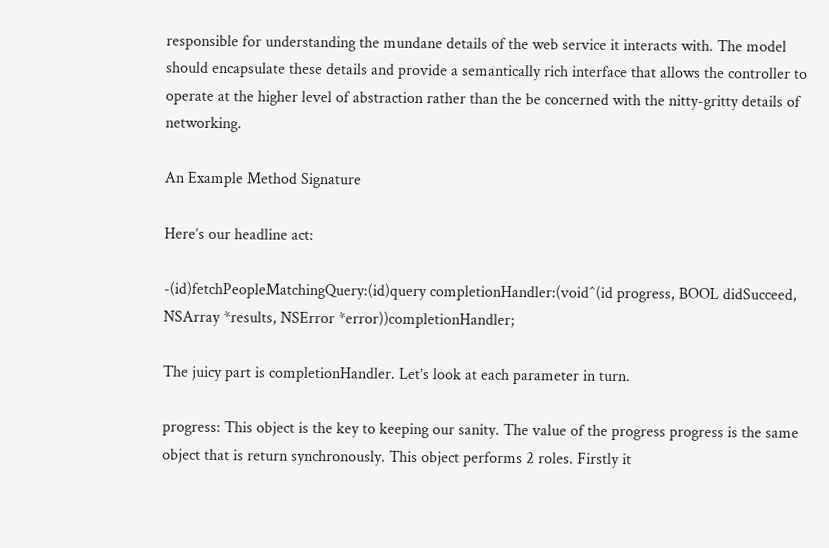responsible for understanding the mundane details of the web service it interacts with. The model should encapsulate these details and provide a semantically rich interface that allows the controller to operate at the higher level of abstraction rather than the be concerned with the nitty-gritty details of networking.

An Example Method Signature

Here’s our headline act:

-(id)fetchPeopleMatchingQuery:(id)query completionHandler:(void^(id progress, BOOL didSucceed, NSArray *results, NSError *error))completionHandler;

The juicy part is completionHandler. Let’s look at each parameter in turn.

progress: This object is the key to keeping our sanity. The value of the progress progress is the same object that is return synchronously. This object performs 2 roles. Firstly it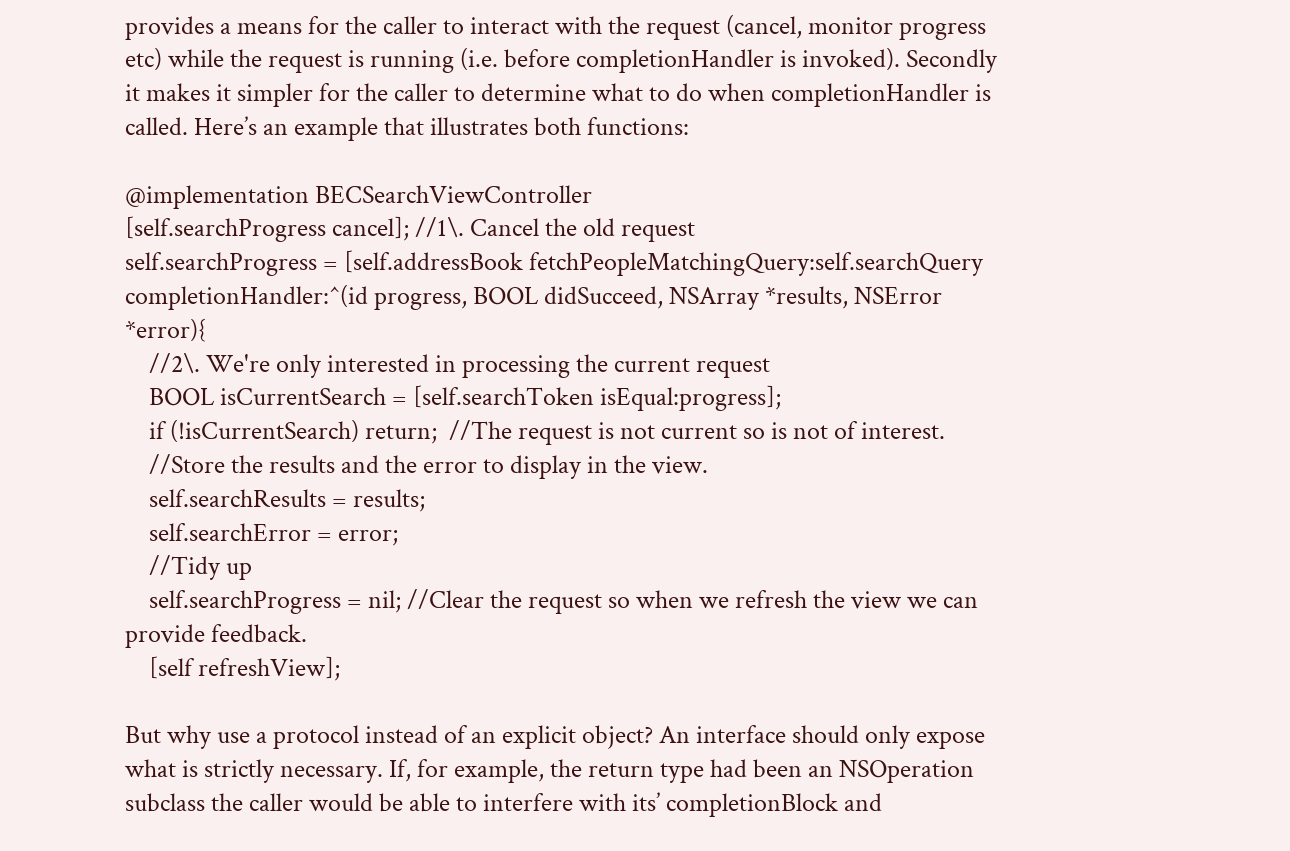provides a means for the caller to interact with the request (cancel, monitor progress etc) while the request is running (i.e. before completionHandler is invoked). Secondly it makes it simpler for the caller to determine what to do when completionHandler is called. Here’s an example that illustrates both functions:

@implementation BECSearchViewController
[self.searchProgress cancel]; //1\. Cancel the old request
self.searchProgress = [self.addressBook fetchPeopleMatchingQuery:self.searchQuery completionHandler:^(id progress, BOOL didSucceed, NSArray *results, NSError *error){
    //2\. We're only interested in processing the current request
    BOOL isCurrentSearch = [self.searchToken isEqual:progress];
    if (!isCurrentSearch) return;  //The request is not current so is not of interest.
    //Store the results and the error to display in the view.
    self.searchResults = results;
    self.searchError = error;
    //Tidy up
    self.searchProgress = nil; //Clear the request so when we refresh the view we can provide feedback.
    [self refreshView];

But why use a protocol instead of an explicit object? An interface should only expose what is strictly necessary. If, for example, the return type had been an NSOperation subclass the caller would be able to interfere with its’ completionBlock and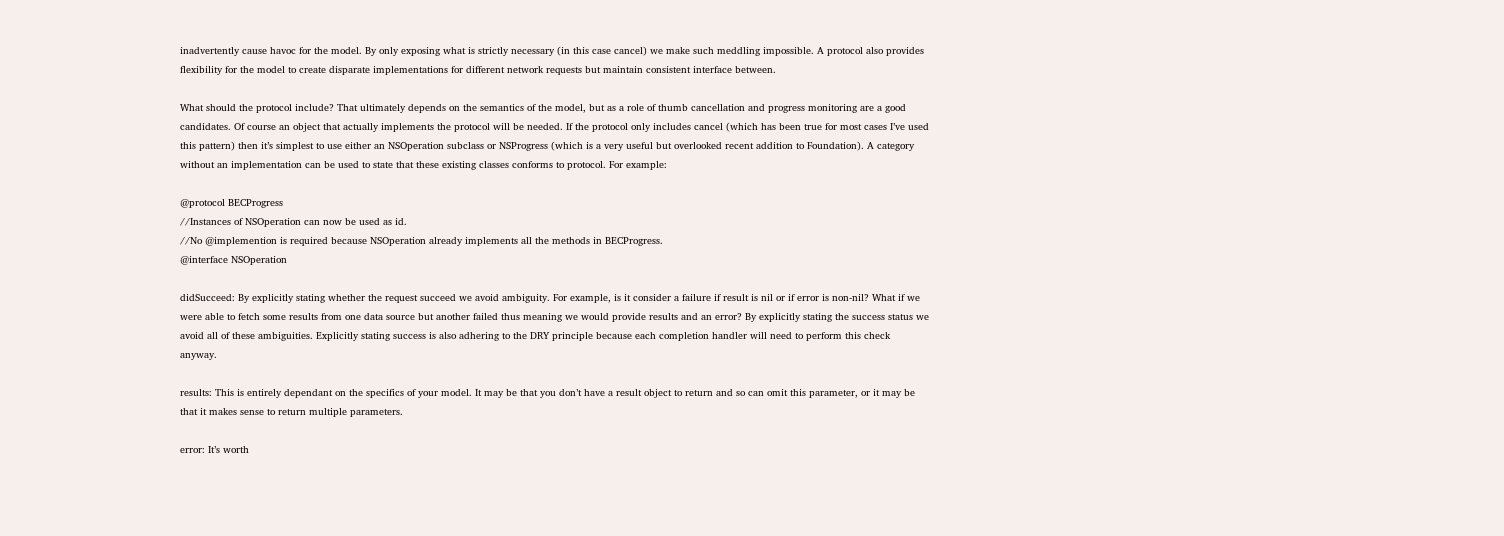inadvertently cause havoc for the model. By only exposing what is strictly necessary (in this case cancel) we make such meddling impossible. A protocol also provides flexibility for the model to create disparate implementations for different network requests but maintain consistent interface between.

What should the protocol include? That ultimately depends on the semantics of the model, but as a role of thumb cancellation and progress monitoring are a good candidates. Of course an object that actually implements the protocol will be needed. If the protocol only includes cancel (which has been true for most cases I’ve used this pattern) then it’s simplest to use either an NSOperation subclass or NSProgress (which is a very useful but overlooked recent addition to Foundation). A category without an implementation can be used to state that these existing classes conforms to protocol. For example:

@protocol BECProgress
//Instances of NSOperation can now be used as id.
//No @implemention is required because NSOperation already implements all the methods in BECProgress.
@interface NSOperation

didSucceed: By explicitly stating whether the request succeed we avoid ambiguity. For example, is it consider a failure if result is nil or if error is non-nil? What if we were able to fetch some results from one data source but another failed thus meaning we would provide results and an error? By explicitly stating the success status we avoid all of these ambiguities. Explicitly stating success is also adhering to the DRY principle because each completion handler will need to perform this check anyway.

results: This is entirely dependant on the specifics of your model. It may be that you don’t have a result object to return and so can omit this parameter, or it may be that it makes sense to return multiple parameters.

error: It’s worth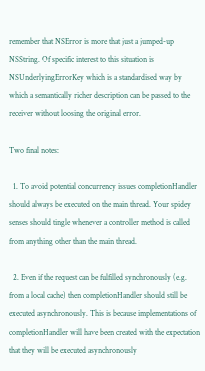remember that NSError is more that just a jumped-up NSString. Of specific interest to this situation is NSUnderlyingErrorKey which is a standardised way by which a semantically richer description can be passed to the receiver without loosing the original error.

Two final notes:

  1. To avoid potential concurrency issues completionHandler should always be executed on the main thread. Your spidey senses should tingle whenever a controller method is called from anything other than the main thread.

  2. Even if the request can be fulfilled synchronously (e.g. from a local cache) then completionHandler should still be executed asynchronously. This is because implementations of completionHandler will have been created with the expectation that they will be executed asynchronously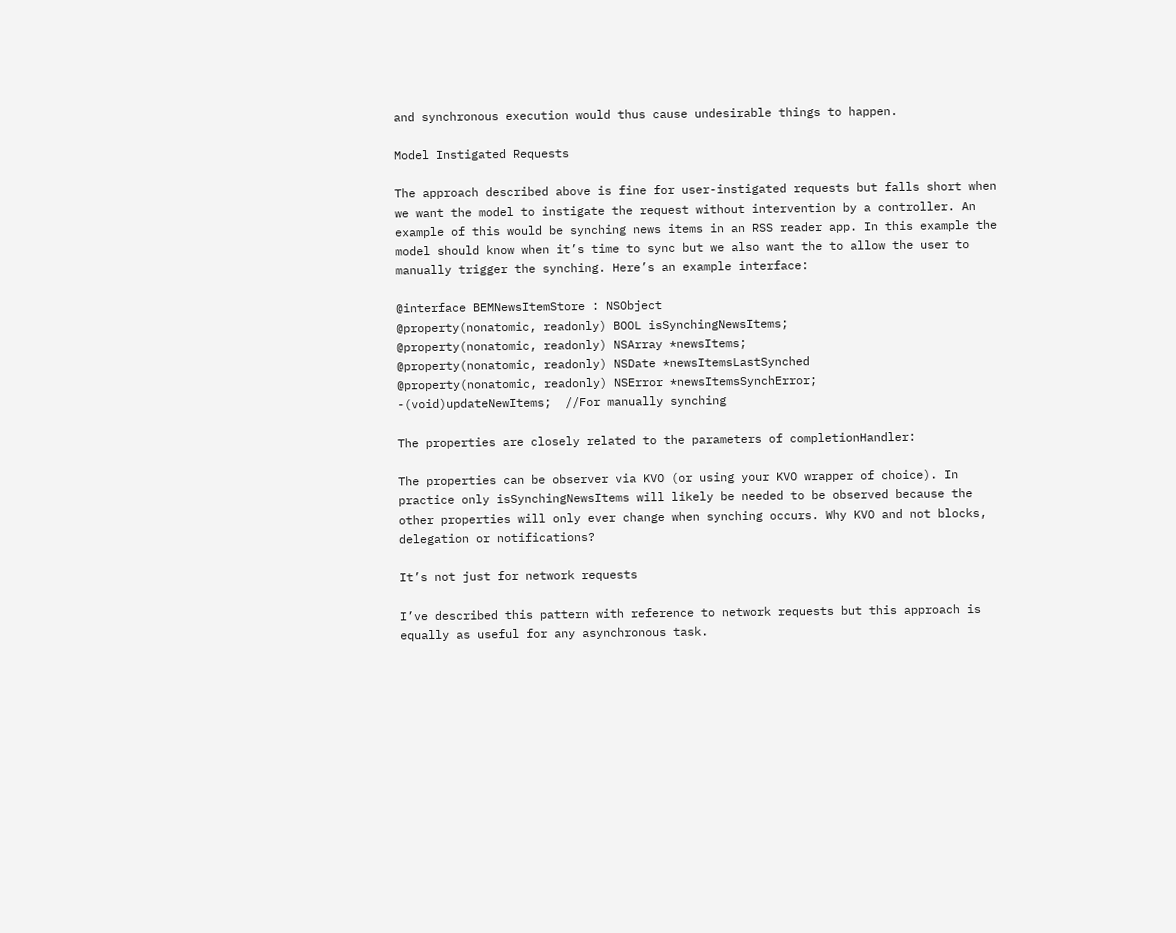and synchronous execution would thus cause undesirable things to happen.

Model Instigated Requests

The approach described above is fine for user-instigated requests but falls short when we want the model to instigate the request without intervention by a controller. An example of this would be synching news items in an RSS reader app. In this example the model should know when it’s time to sync but we also want the to allow the user to manually trigger the synching. Here’s an example interface:

@interface BEMNewsItemStore : NSObject
@property(nonatomic, readonly) BOOL isSynchingNewsItems;
@property(nonatomic, readonly) NSArray *newsItems;
@property(nonatomic, readonly) NSDate *newsItemsLastSynched
@property(nonatomic, readonly) NSError *newsItemsSynchError;
-(void)updateNewItems;  //For manually synching

The properties are closely related to the parameters of completionHandler:

The properties can be observer via KVO (or using your KVO wrapper of choice). In practice only isSynchingNewsItems will likely be needed to be observed because the other properties will only ever change when synching occurs. Why KVO and not blocks, delegation or notifications?

It’s not just for network requests

I’ve described this pattern with reference to network requests but this approach is equally as useful for any asynchronous task.